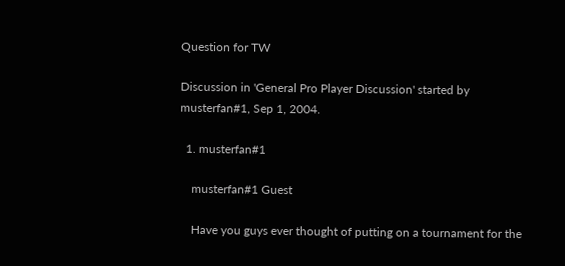Question for TW

Discussion in 'General Pro Player Discussion' started by musterfan#1, Sep 1, 2004.

  1. musterfan#1

    musterfan#1 Guest

    Have you guys ever thought of putting on a tournament for the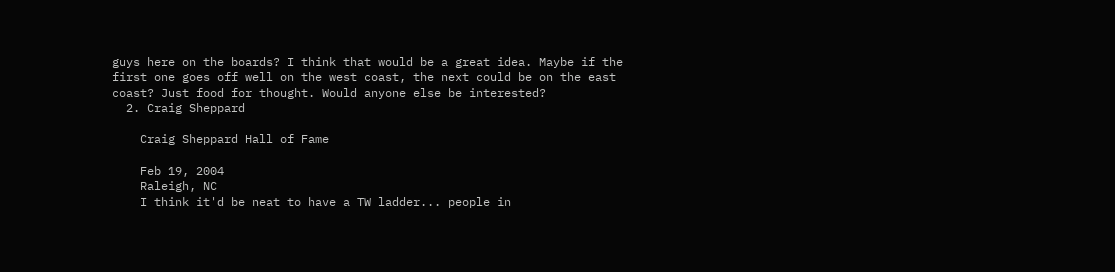guys here on the boards? I think that would be a great idea. Maybe if the first one goes off well on the west coast, the next could be on the east coast? Just food for thought. Would anyone else be interested?
  2. Craig Sheppard

    Craig Sheppard Hall of Fame

    Feb 19, 2004
    Raleigh, NC
    I think it'd be neat to have a TW ladder... people in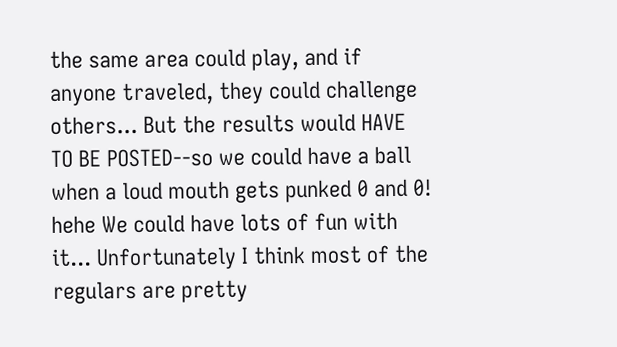the same area could play, and if anyone traveled, they could challenge others... But the results would HAVE TO BE POSTED--so we could have a ball when a loud mouth gets punked 0 and 0! hehe We could have lots of fun with it... Unfortunately I think most of the regulars are pretty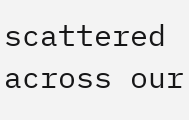scattered across our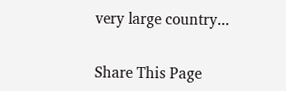very large country...


Share This Page